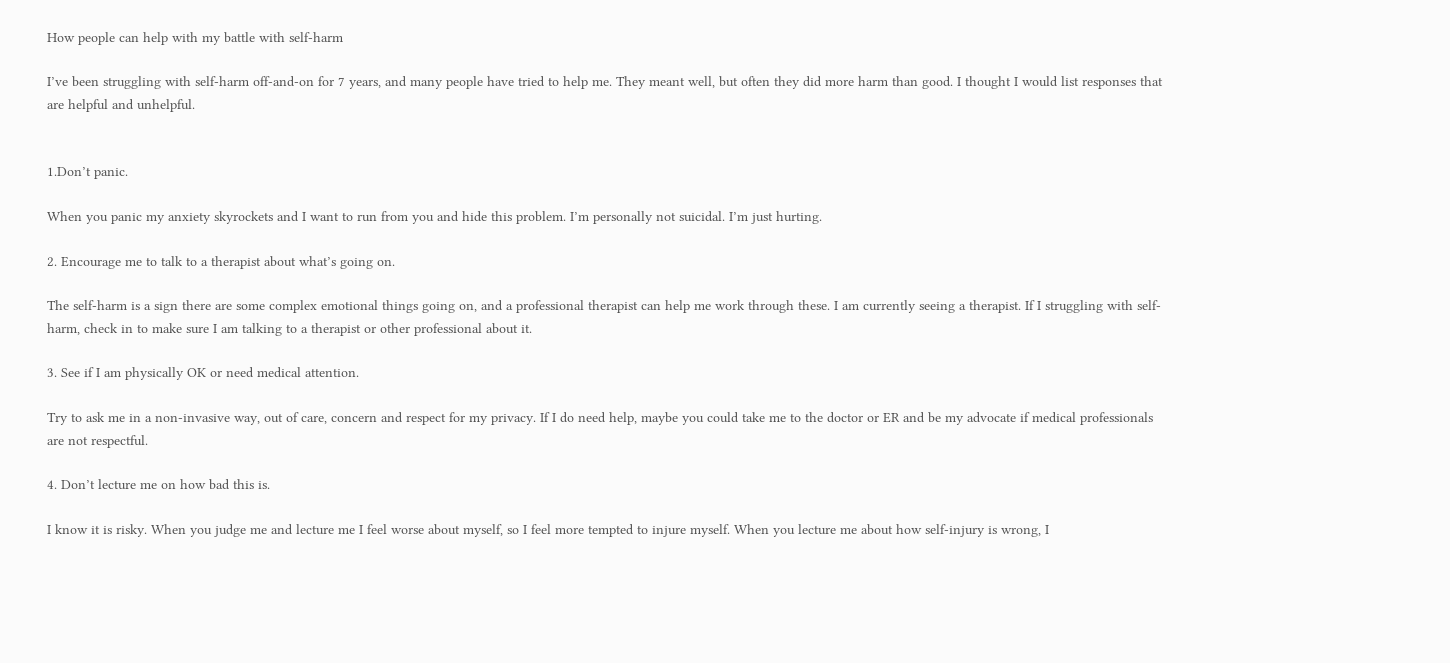How people can help with my battle with self-harm

I’ve been struggling with self-harm off-and-on for 7 years, and many people have tried to help me. They meant well, but often they did more harm than good. I thought I would list responses that are helpful and unhelpful.


1.Don’t panic.

When you panic my anxiety skyrockets and I want to run from you and hide this problem. I’m personally not suicidal. I’m just hurting.

2. Encourage me to talk to a therapist about what’s going on.

The self-harm is a sign there are some complex emotional things going on, and a professional therapist can help me work through these. I am currently seeing a therapist. If I struggling with self-harm, check in to make sure I am talking to a therapist or other professional about it.

3. See if I am physically OK or need medical attention.

Try to ask me in a non-invasive way, out of care, concern and respect for my privacy. If I do need help, maybe you could take me to the doctor or ER and be my advocate if medical professionals are not respectful.

4. Don’t lecture me on how bad this is.

I know it is risky. When you judge me and lecture me I feel worse about myself, so I feel more tempted to injure myself. When you lecture me about how self-injury is wrong, I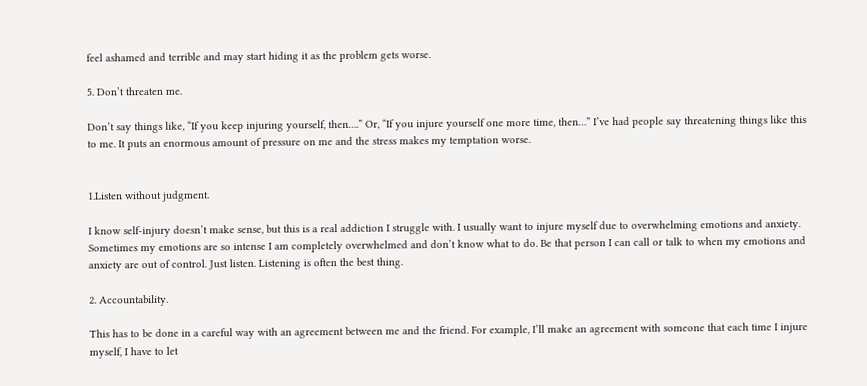feel ashamed and terrible and may start hiding it as the problem gets worse.

5. Don’t threaten me.

Don’t say things like, “If you keep injuring yourself, then….” Or, “If you injure yourself one more time, then…” I’ve had people say threatening things like this to me. It puts an enormous amount of pressure on me and the stress makes my temptation worse.


1.Listen without judgment.

I know self-injury doesn’t make sense, but this is a real addiction I struggle with. I usually want to injure myself due to overwhelming emotions and anxiety. Sometimes my emotions are so intense I am completely overwhelmed and don’t know what to do. Be that person I can call or talk to when my emotions and anxiety are out of control. Just listen. Listening is often the best thing.

2. Accountability.

This has to be done in a careful way with an agreement between me and the friend. For example, I’ll make an agreement with someone that each time I injure myself, I have to let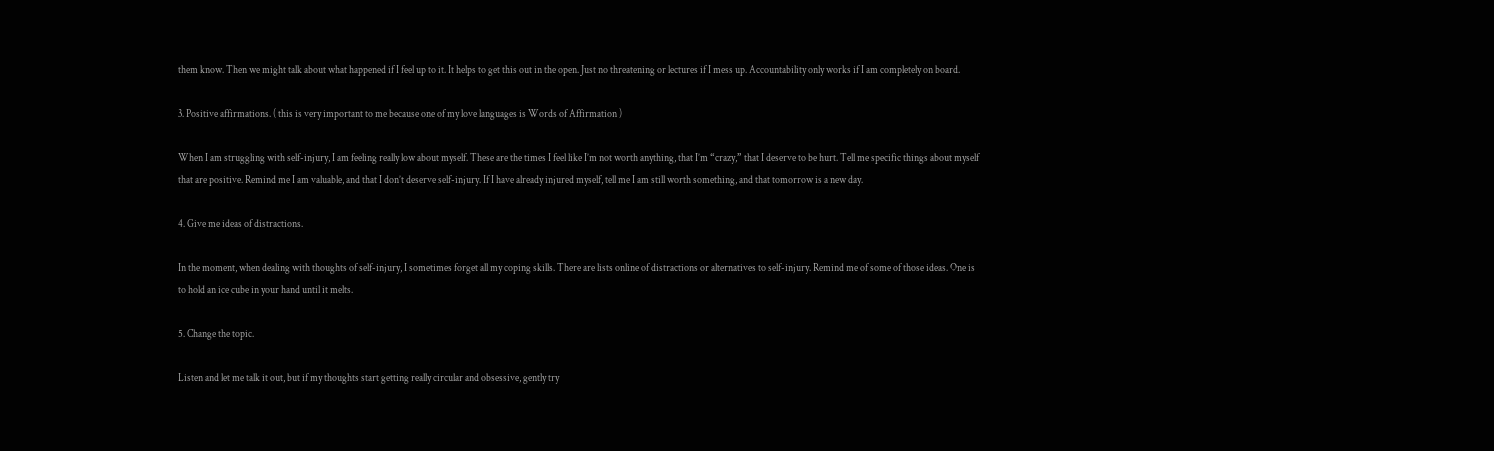them know. Then we might talk about what happened if I feel up to it. It helps to get this out in the open. Just no threatening or lectures if I mess up. Accountability only works if I am completely on board.

3. Positive affirmations. ( this is very important to me because one of my love languages is Words of Affirmation )

When I am struggling with self-injury, I am feeling really low about myself. These are the times I feel like I’m not worth anything, that I’m “crazy,” that I deserve to be hurt. Tell me specific things about myself that are positive. Remind me I am valuable, and that I don’t deserve self-injury. If I have already injured myself, tell me I am still worth something, and that tomorrow is a new day.

4. Give me ideas of distractions.

In the moment, when dealing with thoughts of self-injury, I sometimes forget all my coping skills. There are lists online of distractions or alternatives to self-injury. Remind me of some of those ideas. One is to hold an ice cube in your hand until it melts.

5. Change the topic.

Listen and let me talk it out, but if my thoughts start getting really circular and obsessive, gently try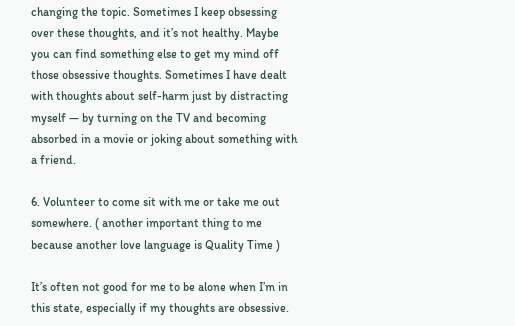changing the topic. Sometimes I keep obsessing over these thoughts, and it’s not healthy. Maybe you can find something else to get my mind off those obsessive thoughts. Sometimes I have dealt with thoughts about self-harm just by distracting myself — by turning on the TV and becoming absorbed in a movie or joking about something with a friend.

6. Volunteer to come sit with me or take me out somewhere. ( another important thing to me because another love language is Quality Time )

It’s often not good for me to be alone when I’m in this state, especially if my thoughts are obsessive.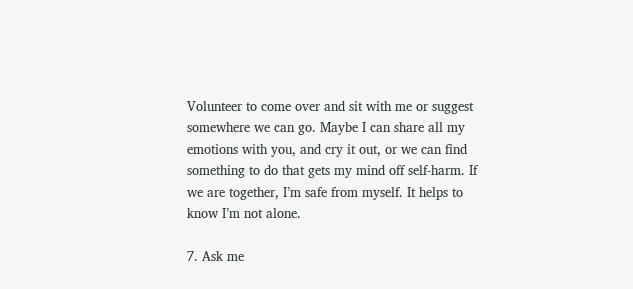Volunteer to come over and sit with me or suggest somewhere we can go. Maybe I can share all my emotions with you, and cry it out, or we can find something to do that gets my mind off self-harm. If we are together, I’m safe from myself. It helps to know I’m not alone.

7. Ask me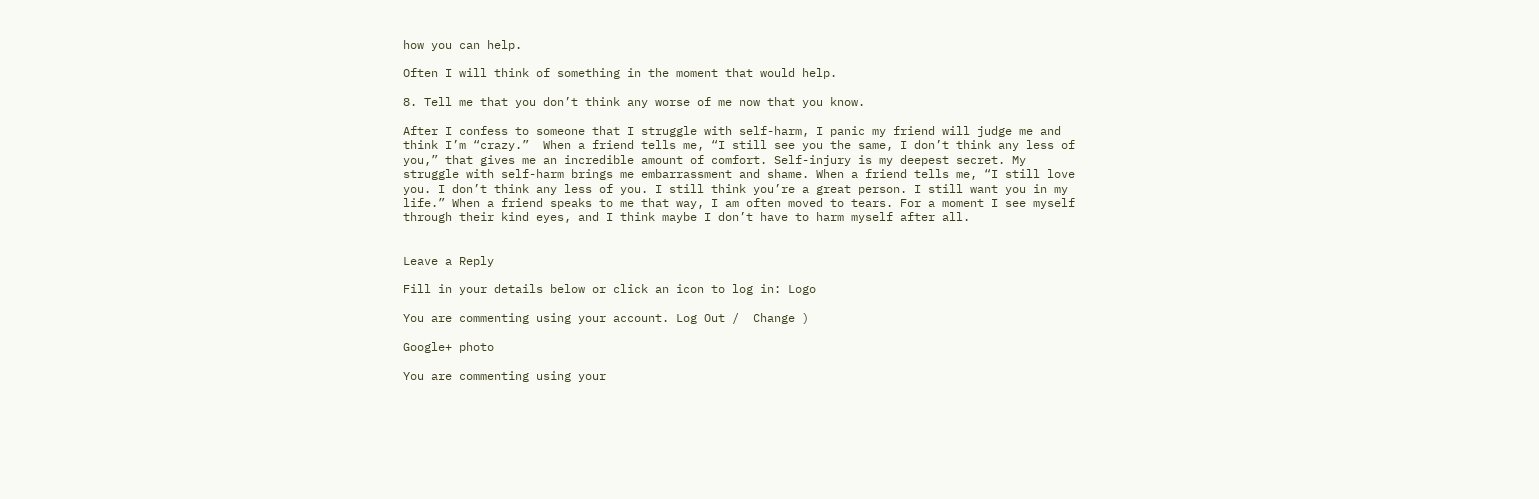how you can help.

Often I will think of something in the moment that would help.

8. Tell me that you don’t think any worse of me now that you know.

After I confess to someone that I struggle with self-harm, I panic my friend will judge me and think I’m “crazy.”  When a friend tells me, “I still see you the same, I don’t think any less of you,” that gives me an incredible amount of comfort. Self-injury is my deepest secret. My struggle with self-harm brings me embarrassment and shame. When a friend tells me, “I still love you. I don’t think any less of you. I still think you’re a great person. I still want you in my life.” When a friend speaks to me that way, I am often moved to tears. For a moment I see myself through their kind eyes, and I think maybe I don’t have to harm myself after all.


Leave a Reply

Fill in your details below or click an icon to log in: Logo

You are commenting using your account. Log Out /  Change )

Google+ photo

You are commenting using your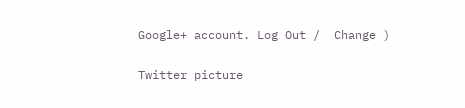Google+ account. Log Out /  Change )

Twitter picture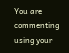You are commenting using your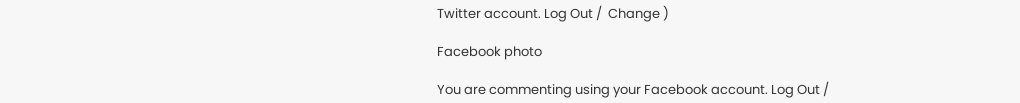Twitter account. Log Out /  Change )

Facebook photo

You are commenting using your Facebook account. Log Out /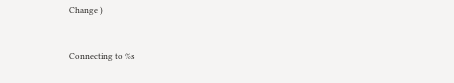Change )


Connecting to %s